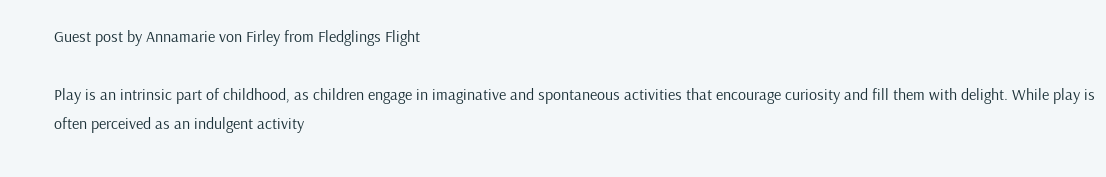Guest post by Annamarie von Firley from Fledglings Flight

Play is an intrinsic part of childhood, as children engage in imaginative and spontaneous activities that encourage curiosity and fill them with delight. While play is often perceived as an indulgent activity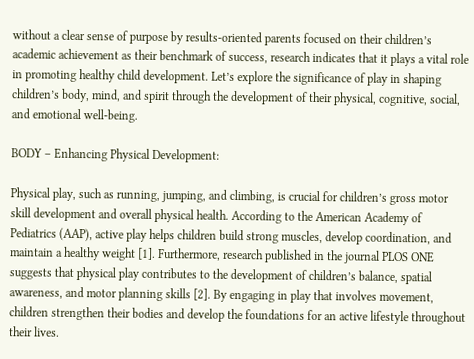without a clear sense of purpose by results-oriented parents focused on their children’s academic achievement as their benchmark of success, research indicates that it plays a vital role in promoting healthy child development. Let’s explore the significance of play in shaping children’s body, mind, and spirit through the development of their physical, cognitive, social, and emotional well-being.

BODY – Enhancing Physical Development:

Physical play, such as running, jumping, and climbing, is crucial for children’s gross motor skill development and overall physical health. According to the American Academy of Pediatrics (AAP), active play helps children build strong muscles, develop coordination, and maintain a healthy weight [1]. Furthermore, research published in the journal PLOS ONE suggests that physical play contributes to the development of children’s balance, spatial awareness, and motor planning skills [2]. By engaging in play that involves movement, children strengthen their bodies and develop the foundations for an active lifestyle throughout their lives.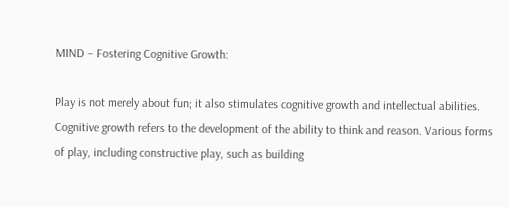MIND – Fostering Cognitive Growth:

Play is not merely about fun; it also stimulates cognitive growth and intellectual abilities. Cognitive growth refers to the development of the ability to think and reason. Various forms of play, including constructive play, such as building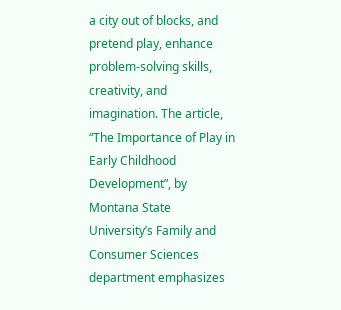a city out of blocks, and pretend play, enhance problem-solving skills, creativity, and imagination. The article, “The Importance of Play in Early Childhood Development”, by Montana State University’s Family and Consumer Sciences department emphasizes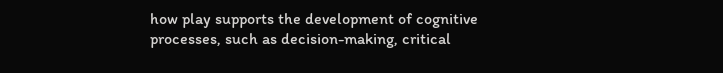how play supports the development of cognitive processes, such as decision-making, critical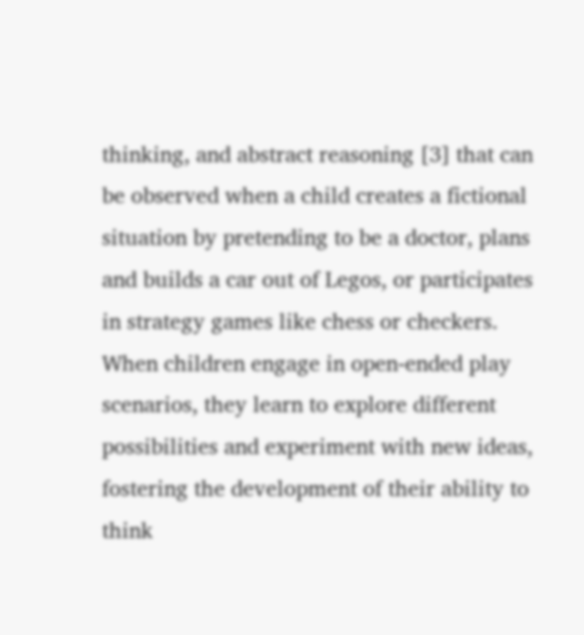thinking, and abstract reasoning [3] that can be observed when a child creates a fictional situation by pretending to be a doctor, plans and builds a car out of Legos, or participates in strategy games like chess or checkers. When children engage in open-ended play scenarios, they learn to explore different possibilities and experiment with new ideas, fostering the development of their ability to think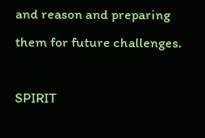and reason and preparing them for future challenges.

SPIRIT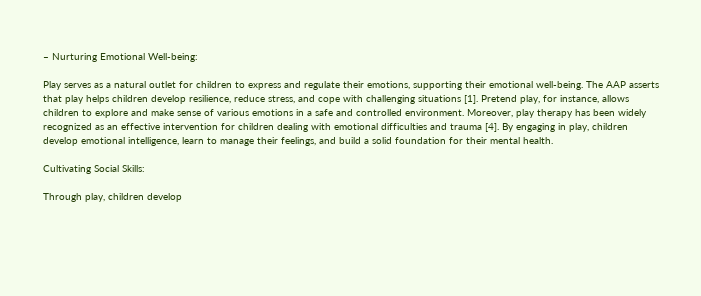– Nurturing Emotional Well-being:

Play serves as a natural outlet for children to express and regulate their emotions, supporting their emotional well-being. The AAP asserts that play helps children develop resilience, reduce stress, and cope with challenging situations [1]. Pretend play, for instance, allows children to explore and make sense of various emotions in a safe and controlled environment. Moreover, play therapy has been widely recognized as an effective intervention for children dealing with emotional difficulties and trauma [4]. By engaging in play, children develop emotional intelligence, learn to manage their feelings, and build a solid foundation for their mental health.

Cultivating Social Skills:

Through play, children develop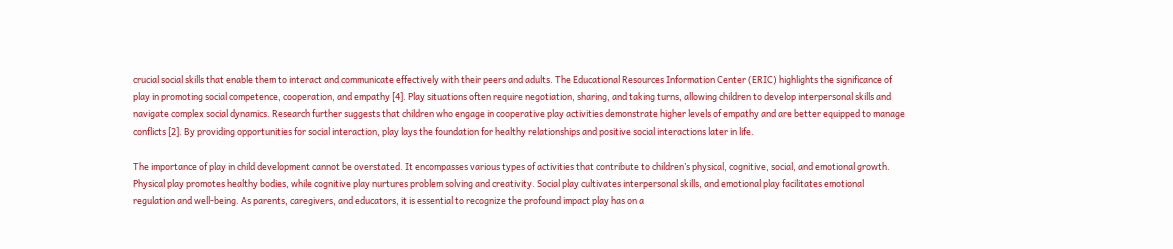crucial social skills that enable them to interact and communicate effectively with their peers and adults. The Educational Resources Information Center (ERIC) highlights the significance of play in promoting social competence, cooperation, and empathy [4]. Play situations often require negotiation, sharing, and taking turns, allowing children to develop interpersonal skills and navigate complex social dynamics. Research further suggests that children who engage in cooperative play activities demonstrate higher levels of empathy and are better equipped to manage conflicts [2]. By providing opportunities for social interaction, play lays the foundation for healthy relationships and positive social interactions later in life.

The importance of play in child development cannot be overstated. It encompasses various types of activities that contribute to children’s physical, cognitive, social, and emotional growth. Physical play promotes healthy bodies, while cognitive play nurtures problem solving and creativity. Social play cultivates interpersonal skills, and emotional play facilitates emotional regulation and well-being. As parents, caregivers, and educators, it is essential to recognize the profound impact play has on a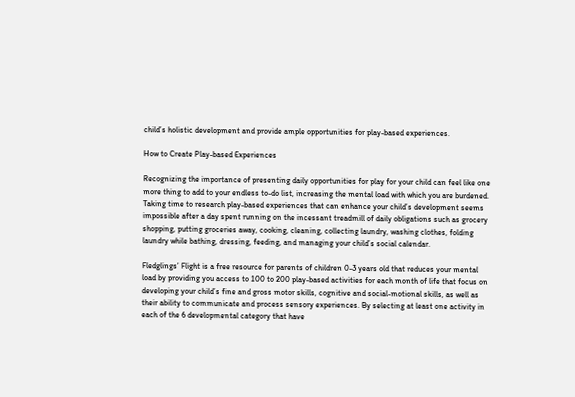child’s holistic development and provide ample opportunities for play-based experiences.

How to Create Play-based Experiences

Recognizing the importance of presenting daily opportunities for play for your child can feel like one more thing to add to your endless to-do list, increasing the mental load with which you are burdened. Taking time to research play-based experiences that can enhance your child’s development seems impossible after a day spent running on the incessant treadmill of daily obligations such as grocery shopping, putting groceries away, cooking, cleaning, collecting laundry, washing clothes, folding laundry while bathing, dressing, feeding, and managing your child’s social calendar.

Fledglings’ Flight is a free resource for parents of children 0-3 years old that reduces your mental load by providing you access to 100 to 200 play-based activities for each month of life that focus on developing your child’s fine and gross motor skills, cognitive and social-motional skills, as well as their ability to communicate and process sensory experiences. By selecting at least one activity in each of the 6 developmental category that have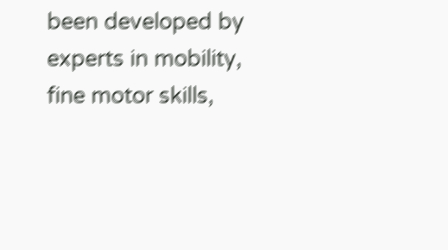been developed by experts in mobility, fine motor skills,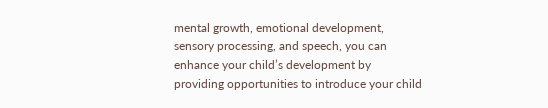mental growth, emotional development, sensory processing, and speech, you can enhance your child’s development by providing opportunities to introduce your child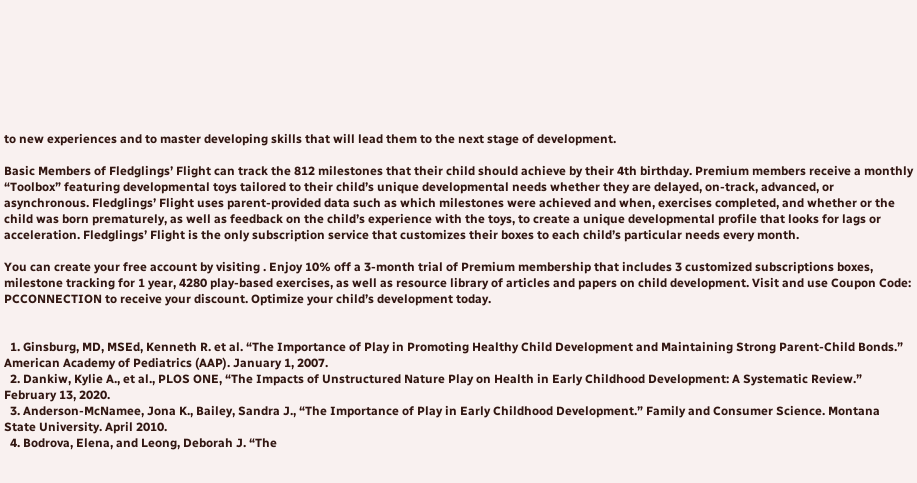to new experiences and to master developing skills that will lead them to the next stage of development.

Basic Members of Fledglings’ Flight can track the 812 milestones that their child should achieve by their 4th birthday. Premium members receive a monthly “Toolbox” featuring developmental toys tailored to their child’s unique developmental needs whether they are delayed, on-track, advanced, or asynchronous. Fledglings’ Flight uses parent-provided data such as which milestones were achieved and when, exercises completed, and whether or the child was born prematurely, as well as feedback on the child’s experience with the toys, to create a unique developmental profile that looks for lags or acceleration. Fledglings’ Flight is the only subscription service that customizes their boxes to each child’s particular needs every month.

You can create your free account by visiting . Enjoy 10% off a 3-month trial of Premium membership that includes 3 customized subscriptions boxes, milestone tracking for 1 year, 4280 play-based exercises, as well as resource library of articles and papers on child development. Visit and use Coupon Code: PCCONNECTION to receive your discount. Optimize your child’s development today.


  1. Ginsburg, MD, MSEd, Kenneth R. et al. “The Importance of Play in Promoting Healthy Child Development and Maintaining Strong Parent-Child Bonds.” American Academy of Pediatrics (AAP). January 1, 2007.
  2. Dankiw, Kylie A., et al., PLOS ONE, “The Impacts of Unstructured Nature Play on Health in Early Childhood Development: A Systematic Review.” February 13, 2020.
  3. Anderson-McNamee, Jona K., Bailey, Sandra J., “The Importance of Play in Early Childhood Development.” Family and Consumer Science. Montana State University. April 2010.
  4. Bodrova, Elena, and Leong, Deborah J. “The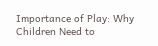Importance of Play: Why Children Need to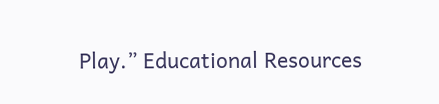Play.” Educational Resources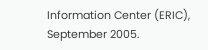Information Center (ERIC), September 2005.